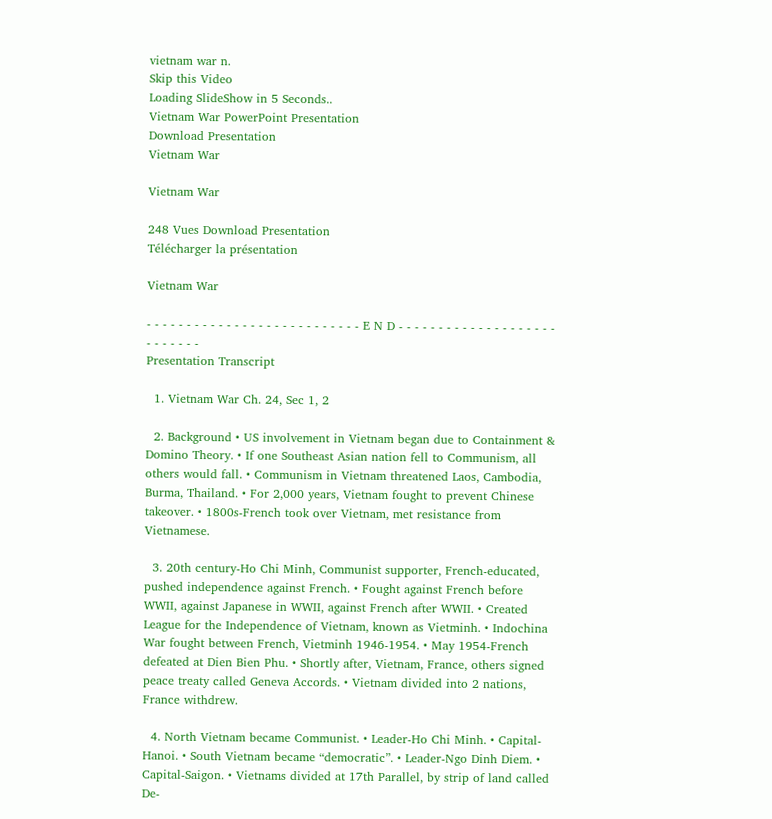vietnam war n.
Skip this Video
Loading SlideShow in 5 Seconds..
Vietnam War PowerPoint Presentation
Download Presentation
Vietnam War

Vietnam War

248 Vues Download Presentation
Télécharger la présentation

Vietnam War

- - - - - - - - - - - - - - - - - - - - - - - - - - - E N D - - - - - - - - - - - - - - - - - - - - - - - - - - -
Presentation Transcript

  1. Vietnam War Ch. 24, Sec 1, 2

  2. Background • US involvement in Vietnam began due to Containment & Domino Theory. • If one Southeast Asian nation fell to Communism, all others would fall. • Communism in Vietnam threatened Laos, Cambodia, Burma, Thailand. • For 2,000 years, Vietnam fought to prevent Chinese takeover. • 1800s-French took over Vietnam, met resistance from Vietnamese.

  3. 20th century-Ho Chi Minh, Communist supporter, French-educated, pushed independence against French. • Fought against French before WWII, against Japanese in WWII, against French after WWII. • Created League for the Independence of Vietnam, known as Vietminh. • Indochina War fought between French, Vietminh 1946-1954. • May 1954-French defeated at Dien Bien Phu. • Shortly after, Vietnam, France, others signed peace treaty called Geneva Accords. • Vietnam divided into 2 nations, France withdrew.

  4. North Vietnam became Communist. • Leader-Ho Chi Minh. • Capital-Hanoi. • South Vietnam became “democratic”. • Leader-Ngo Dinh Diem. • Capital-Saigon. • Vietnams divided at 17th Parallel, by strip of land called De-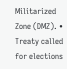Militarized Zone (DMZ). • Treaty called for elections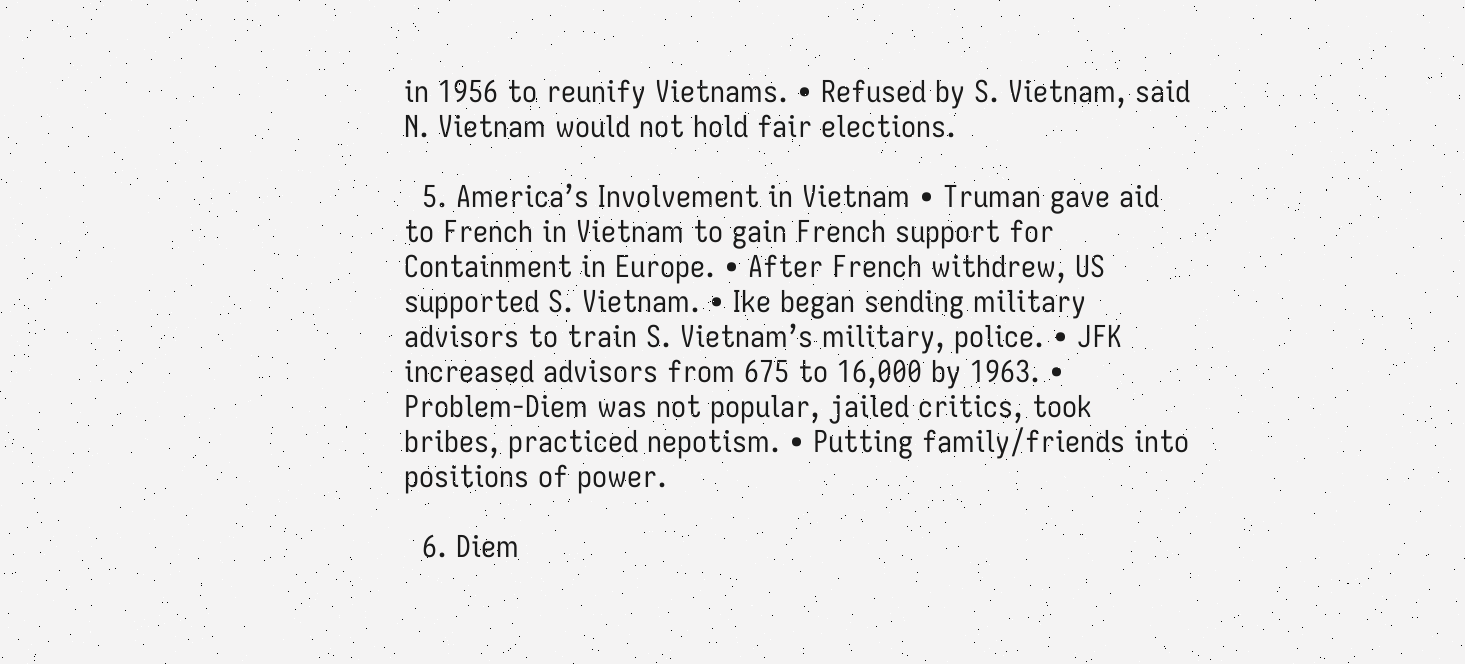in 1956 to reunify Vietnams. • Refused by S. Vietnam, said N. Vietnam would not hold fair elections.

  5. America’s Involvement in Vietnam • Truman gave aid to French in Vietnam to gain French support for Containment in Europe. • After French withdrew, US supported S. Vietnam. • Ike began sending military advisors to train S. Vietnam’s military, police. • JFK increased advisors from 675 to 16,000 by 1963. • Problem-Diem was not popular, jailed critics, took bribes, practiced nepotism. • Putting family/friends into positions of power.

  6. Diem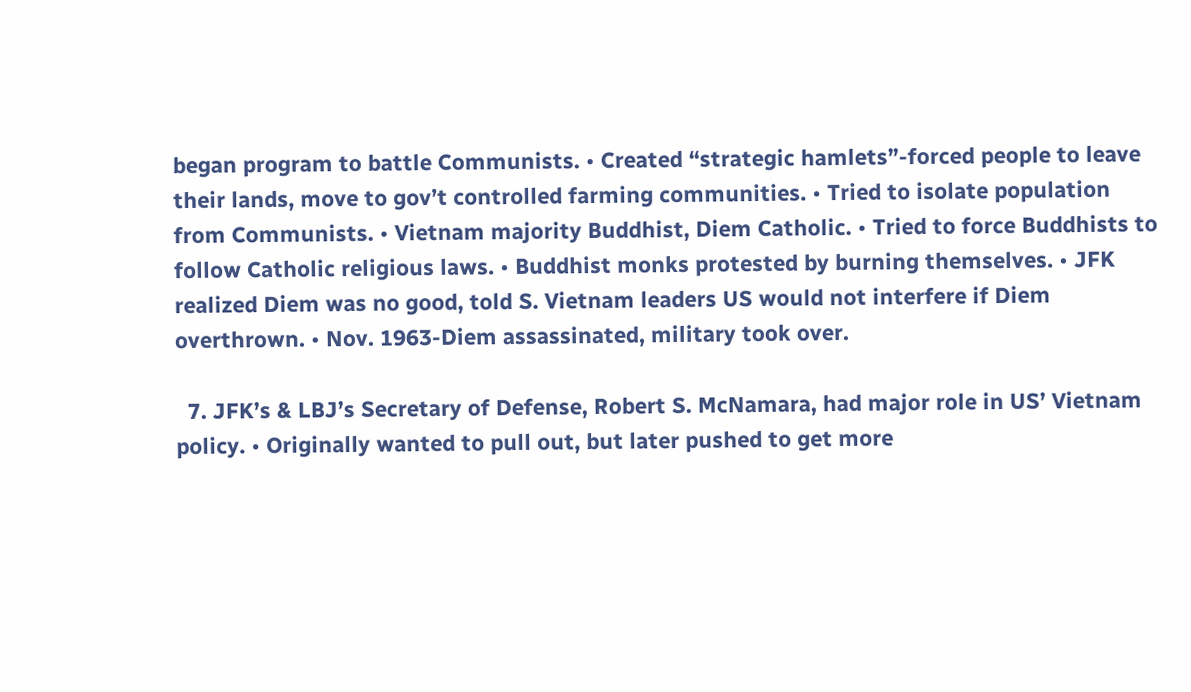began program to battle Communists. • Created “strategic hamlets”-forced people to leave their lands, move to gov’t controlled farming communities. • Tried to isolate population from Communists. • Vietnam majority Buddhist, Diem Catholic. • Tried to force Buddhists to follow Catholic religious laws. • Buddhist monks protested by burning themselves. • JFK realized Diem was no good, told S. Vietnam leaders US would not interfere if Diem overthrown. • Nov. 1963-Diem assassinated, military took over.

  7. JFK’s & LBJ’s Secretary of Defense, Robert S. McNamara, had major role in US’ Vietnam policy. • Originally wanted to pull out, but later pushed to get more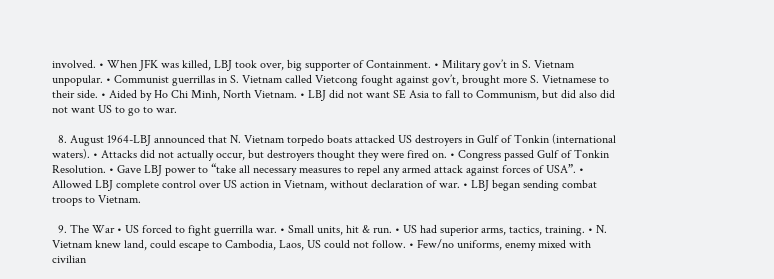involved. • When JFK was killed, LBJ took over, big supporter of Containment. • Military gov’t in S. Vietnam unpopular. • Communist guerrillas in S. Vietnam called Vietcong fought against gov’t, brought more S. Vietnamese to their side. • Aided by Ho Chi Minh, North Vietnam. • LBJ did not want SE Asia to fall to Communism, but did also did not want US to go to war.

  8. August 1964-LBJ announced that N. Vietnam torpedo boats attacked US destroyers in Gulf of Tonkin (international waters). • Attacks did not actually occur, but destroyers thought they were fired on. • Congress passed Gulf of Tonkin Resolution. • Gave LBJ power to “take all necessary measures to repel any armed attack against forces of USA”. • Allowed LBJ complete control over US action in Vietnam, without declaration of war. • LBJ began sending combat troops to Vietnam.

  9. The War • US forced to fight guerrilla war. • Small units, hit & run. • US had superior arms, tactics, training. • N. Vietnam knew land, could escape to Cambodia, Laos, US could not follow. • Few/no uniforms, enemy mixed with civilian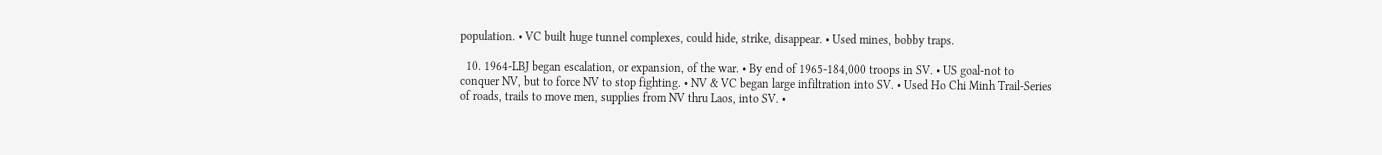population. • VC built huge tunnel complexes, could hide, strike, disappear. • Used mines, bobby traps.

  10. 1964-LBJ began escalation, or expansion, of the war. • By end of 1965-184,000 troops in SV. • US goal-not to conquer NV, but to force NV to stop fighting. • NV & VC began large infiltration into SV. • Used Ho Chi Minh Trail-Series of roads, trails to move men, supplies from NV thru Laos, into SV. •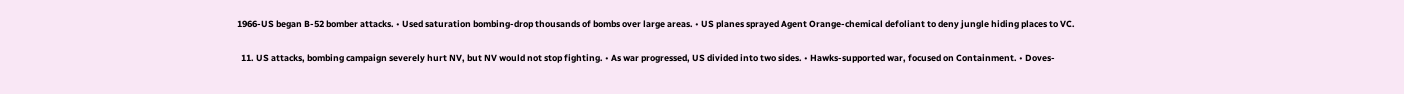1966-US began B-52 bomber attacks. • Used saturation bombing-drop thousands of bombs over large areas. • US planes sprayed Agent Orange-chemical defoliant to deny jungle hiding places to VC.

  11. US attacks, bombing campaign severely hurt NV, but NV would not stop fighting. • As war progressed, US divided into two sides. • Hawks-supported war, focused on Containment. • Doves-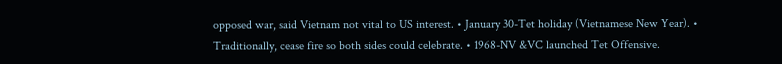opposed war, said Vietnam not vital to US interest. • January 30-Tet holiday (Vietnamese New Year). • Traditionally, cease fire so both sides could celebrate. • 1968-NV &VC launched Tet Offensive.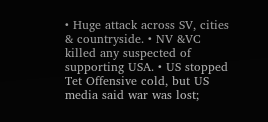• Huge attack across SV, cities & countryside. • NV &VC killed any suspected of supporting USA. • US stopped Tet Offensive cold, but US media said war was lost;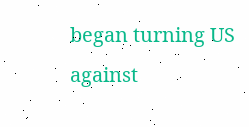began turning US against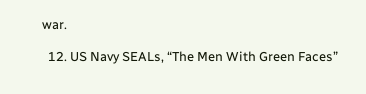war.

  12. US Navy SEALs, “The Men With Green Faces”